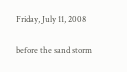Friday, July 11, 2008

before the sand storm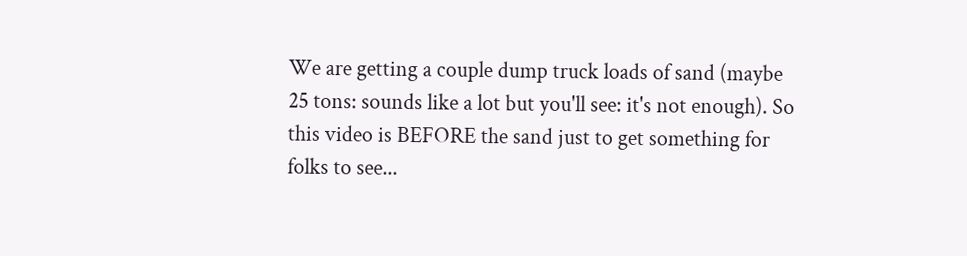We are getting a couple dump truck loads of sand (maybe 25 tons: sounds like a lot but you'll see: it's not enough). So this video is BEFORE the sand just to get something for folks to see...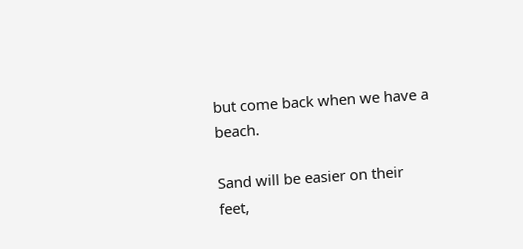but come back when we have a beach.

Sand will be easier on their feet,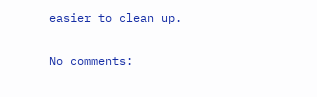easier to clean up.

No comments: